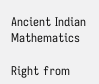Ancient Indian Mathematics

Right from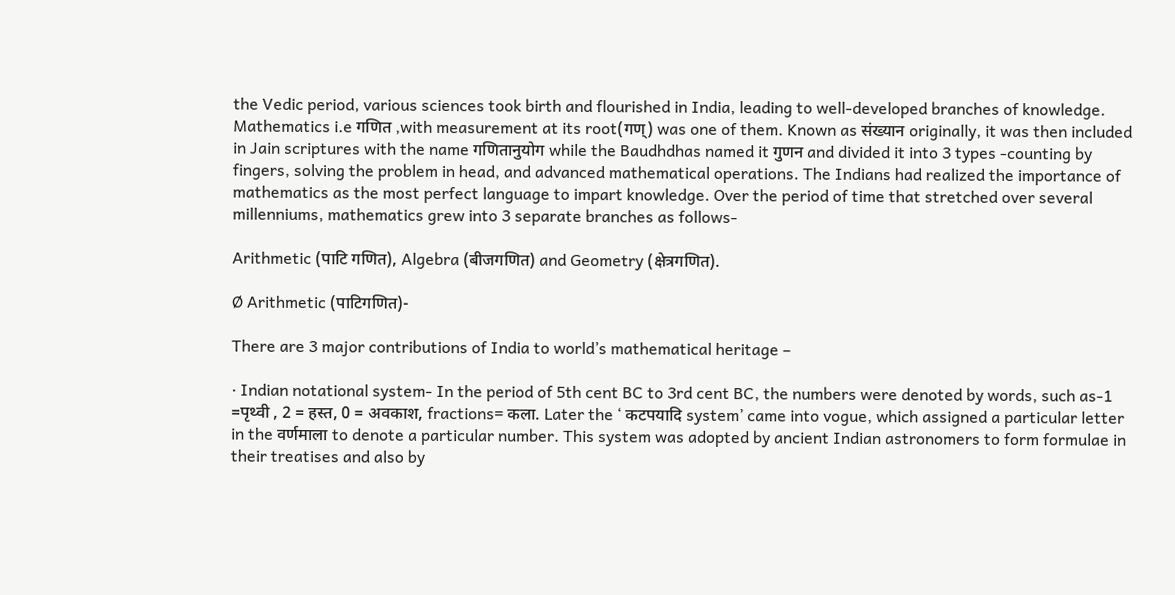the Vedic period, various sciences took birth and flourished in India, leading to well-developed branches of knowledge. Mathematics i.e गणित ,with measurement at its root(गण्) was one of them. Known as संख्यान originally, it was then included in Jain scriptures with the name गणितानुयोग while the Baudhdhas named it गुणन and divided it into 3 types -counting by fingers, solving the problem in head, and advanced mathematical operations. The Indians had realized the importance of mathematics as the most perfect language to impart knowledge. Over the period of time that stretched over several millenniums, mathematics grew into 3 separate branches as follows-

Arithmetic (पाटि गणित), Algebra (बीजगणित) and Geometry (क्षेत्रगणित).

Ø Arithmetic (पाटिगणित)-

There are 3 major contributions of India to world’s mathematical heritage –

· Indian notational system- In the period of 5th cent BC to 3rd cent BC, the numbers were denoted by words, such as-1 =पृथ्वी , 2 = हस्त, 0 = अवकाश, fractions= कला. Later the ‘ कटपयादि system’ came into vogue, which assigned a particular letter in the वर्णमाला to denote a particular number. This system was adopted by ancient Indian astronomers to form formulae in their treatises and also by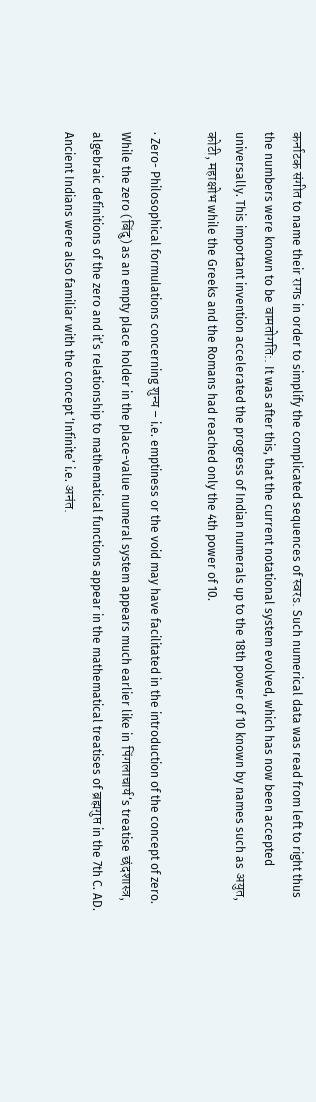कर्नाटक संगीत to name their रागs in order to simplify the complicated sequences of स्वरs. Such numerical data was read from left to right thus the numbers were known to be वामतोगति:. It was after this, that the current notational system evolved, which has now been accepted universally. This important invention accelerated the progress of Indian numerals up to the 18th power of 10 known by names such as अयुत, कोटी, महाक्षोभ while the Greeks and the Romans had reached only the 4th power of 10.

· Zero- Philosophical formulations concerning शुन्य – i.e. emptiness or the void may have facilitated in the introduction of the concept of zero. While the zero (बिंदु) as an empty place holder in the place-value numeral system appears much earlier like in पिंगलाचार्य‘s treatise छंदशास्त्र, algebraic definitions of the zero and it’s relationship to mathematical functions appear in the mathematical treatises of ब्रह्मगुप्त in the 7th C. AD. Ancient Indians were also familiar with the concept ‘Infinite’ i.e. अनंत.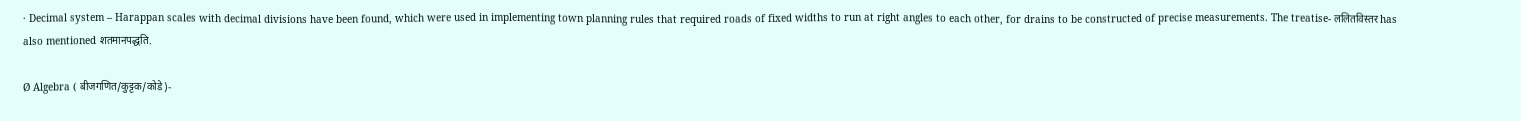· Decimal system – Harappan scales with decimal divisions have been found, which were used in implementing town planning rules that required roads of fixed widths to run at right angles to each other, for drains to be constructed of precise measurements. The treatise- ललितविस्तर has also mentioned शतमानपद्धति.

Ø Algebra ( बीजगणित/कुट्टक/कोडे)-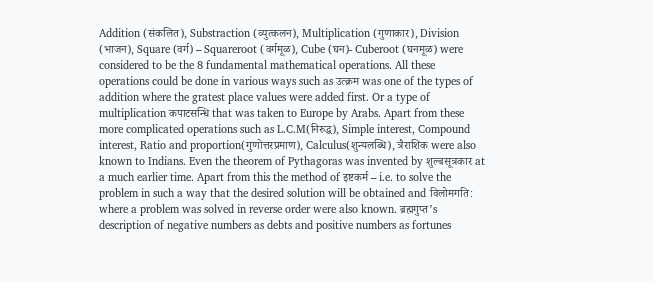Addition (संकलित), Substraction (व्युत्कलन), Multiplication (गुणाकार), Division (भाजन), Square (वर्ग) – Squareroot (वर्गमूळ), Cube (घन)- Cuberoot (घनमूळ) were considered to be the 8 fundamental mathematical operations. All these operations could be done in various ways such as उत्क्रम was one of the types of addition where the gratest place values were added first. Or a type of multiplication कपाटसन्धि that was taken to Europe by Arabs. Apart from these more complicated operations such as L.C.M(निरुद्ध), Simple interest, Compound interest, Ratio and proportion(गुणोत्तरप्रमाण), Calculus(शुन्यलब्धि), त्रैराशिक were also known to Indians. Even the theorem of Pythagoras was invented by शुल्बसूत्रकार at a much earlier time. Apart from this the method of इष्टकर्म – i.e. to solve the problem in such a way that the desired solution will be obtained and विलोमगति: where a problem was solved in reverse order were also known. ब्रह्मगुप्त’s description of negative numbers as debts and positive numbers as fortunes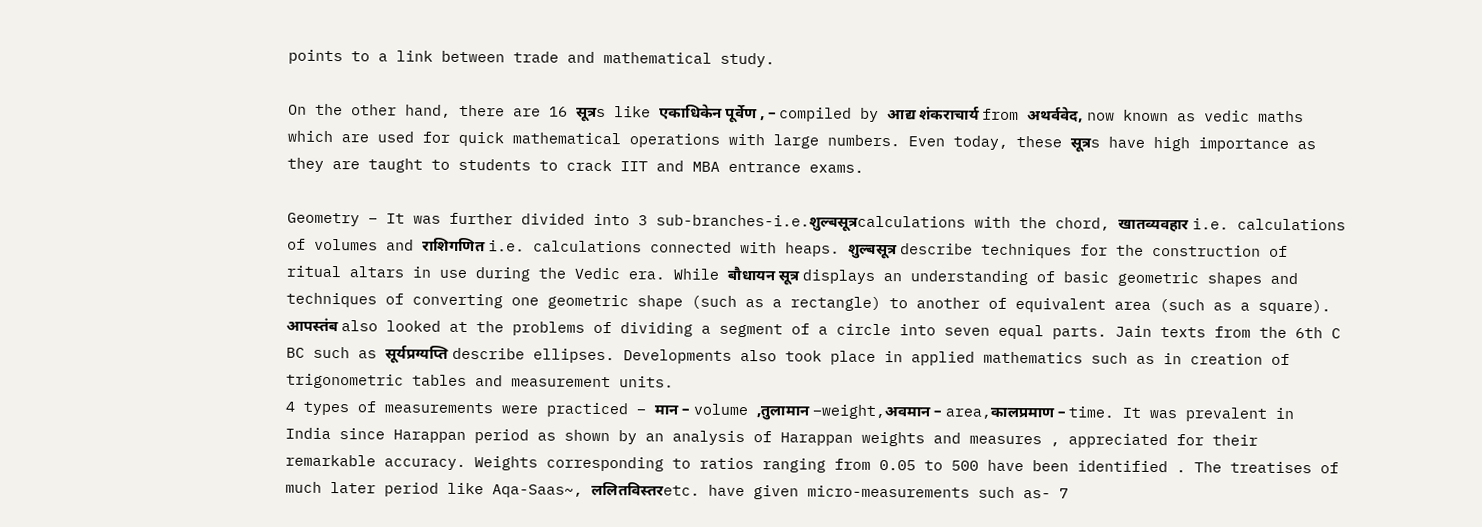points to a link between trade and mathematical study.

On the other hand, there are 16 सूत्रs like एकाधिकेन पूर्वेण , – compiled by आद्य शंकराचार्य from अथर्ववेद, now known as vedic maths which are used for quick mathematical operations with large numbers. Even today, these सूत्रs have high importance as they are taught to students to crack IIT and MBA entrance exams.

Geometry – It was further divided into 3 sub-branches-i.e.शुल्बसूत्रcalculations with the chord, खातव्यवहार i.e. calculations of volumes and राशिगणित i.e. calculations connected with heaps. शुल्बसूत्र describe techniques for the construction of ritual altars in use during the Vedic era. While बौधायन सूत्र displays an understanding of basic geometric shapes and techniques of converting one geometric shape (such as a rectangle) to another of equivalent area (such as a square). आपस्तंब also looked at the problems of dividing a segment of a circle into seven equal parts. Jain texts from the 6th C BC such as सूर्यप्रग्यप्ति describe ellipses. Developments also took place in applied mathematics such as in creation of trigonometric tables and measurement units.
4 types of measurements were practiced – मान – volume ,तुलामान –weight,अवमान – area,कालप्रमाण – time. It was prevalent in India since Harappan period as shown by an analysis of Harappan weights and measures , appreciated for their remarkable accuracy. Weights corresponding to ratios ranging from 0.05 to 500 have been identified . The treatises of much later period like Aqa-Saas~, ललितविस्तरetc. have given micro-measurements such as- 7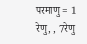परमाणु = 1 रेणु, , 7रेणु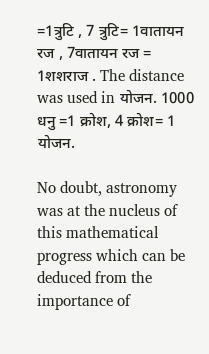=1त्रुटि , 7 त्रुटि= 1वातायन रज , 7वातायन रज = 1शशराज . The distance was used in योजन. 1000 धनु =1 क्रोश, 4 क्रोश= 1 योजन.

No doubt, astronomy was at the nucleus of this mathematical progress which can be deduced from the importance of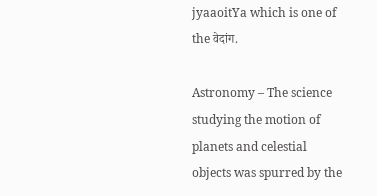jyaaoitYa which is one of the वेदांग.

Astronomy – The science studying the motion of planets and celestial objects was spurred by the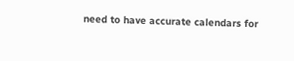need to have accurate calendars for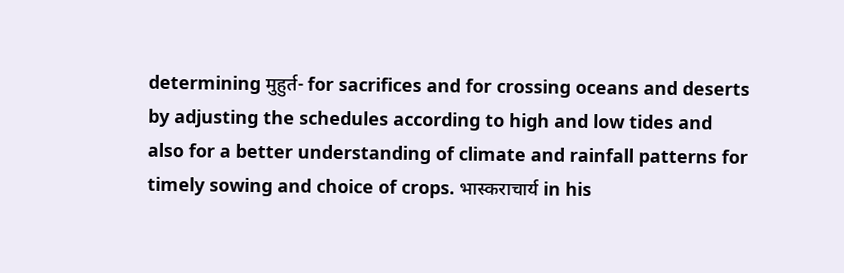determining मुहुर्त- for sacrifices and for crossing oceans and deserts by adjusting the schedules according to high and low tides and also for a better understanding of climate and rainfall patterns for timely sowing and choice of crops. भास्कराचार्य in his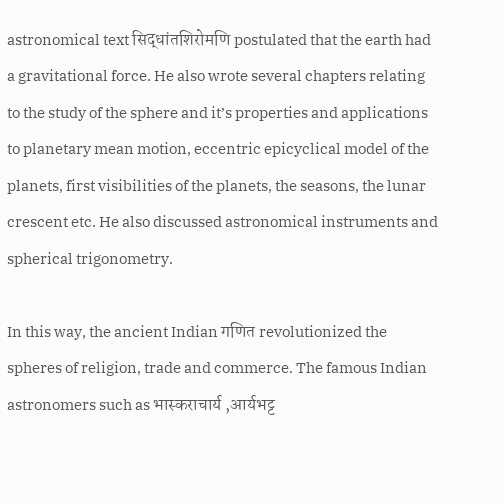astronomical text सिद्धांतशिरोमणि postulated that the earth had a gravitational force. He also wrote several chapters relating to the study of the sphere and it’s properties and applications to planetary mean motion, eccentric epicyclical model of the planets, first visibilities of the planets, the seasons, the lunar crescent etc. He also discussed astronomical instruments and spherical trigonometry.

In this way, the ancient Indian गणित revolutionized the spheres of religion, trade and commerce. The famous Indian astronomers such as भास्कराचार्य ,आर्यभट्ट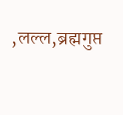,लल्ल,ब्रह्मगुप्त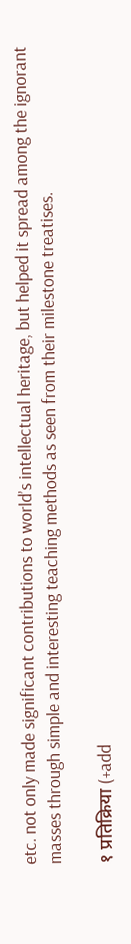etc. not only made significant contributions to world’s intellectual heritage, but helped it spread among the ignorant masses through simple and interesting teaching methods as seen from their milestone treatises.

१ प्रतिक्रिया (+add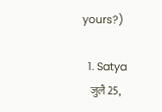yours?)

  1. Satya
    जुलै 25,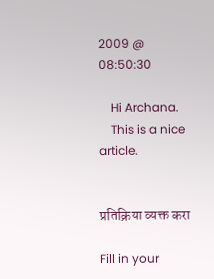2009 @ 08:50:30

    Hi Archana.
    This is a nice article.


प्रतिक्रिया व्यक्त करा

Fill in your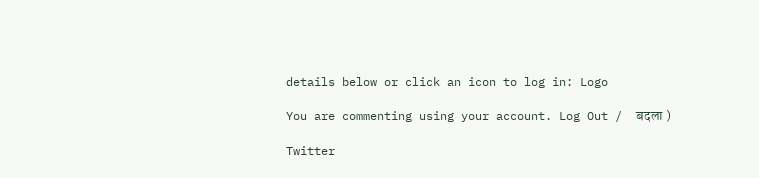details below or click an icon to log in: Logo

You are commenting using your account. Log Out /  बदला )

Twitter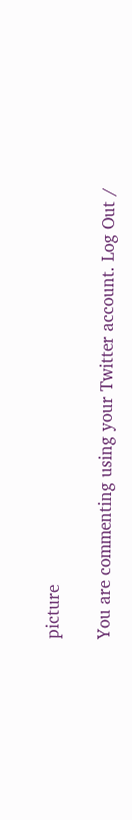picture

You are commenting using your Twitter account. Log Out /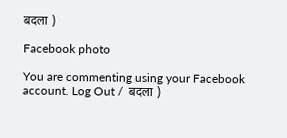बदला )

Facebook photo

You are commenting using your Facebook account. Log Out /  बदला )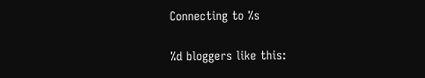Connecting to %s

%d bloggers like this: